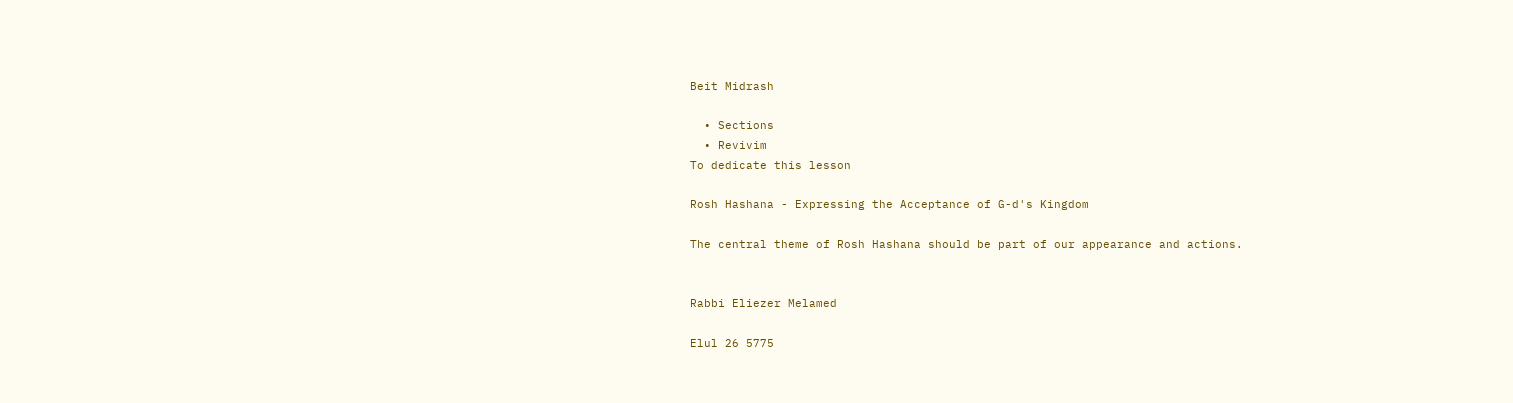Beit Midrash

  • Sections
  • Revivim
To dedicate this lesson

Rosh Hashana - Expressing the Acceptance of G-d's Kingdom

The central theme of Rosh Hashana should be part of our appearance and actions.


Rabbi Eliezer Melamed

Elul 26 5775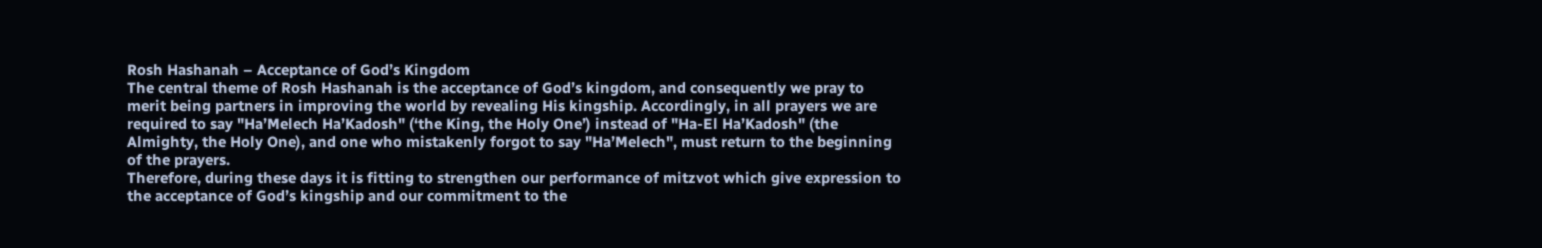Rosh Hashanah – Acceptance of God’s Kingdom
The central theme of Rosh Hashanah is the acceptance of God’s kingdom, and consequently we pray to merit being partners in improving the world by revealing His kingship. Accordingly, in all prayers we are required to say "Ha’Melech Ha’Kadosh" (‘the King, the Holy One’) instead of "Ha-El Ha’Kadosh" (the Almighty, the Holy One), and one who mistakenly forgot to say "Ha’Melech", must return to the beginning of the prayers.
Therefore, during these days it is fitting to strengthen our performance of mitzvot which give expression to the acceptance of God’s kingship and our commitment to the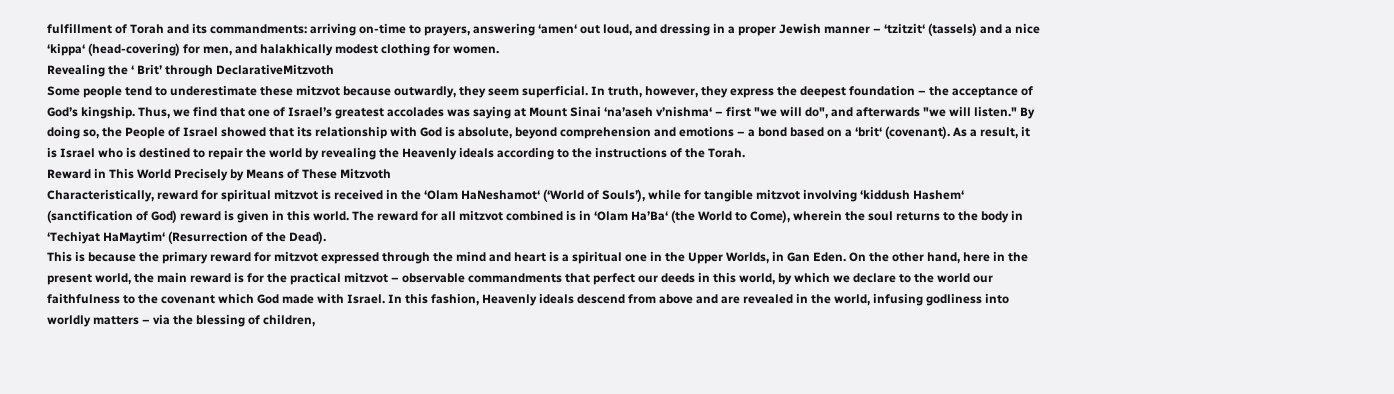fulfillment of Torah and its commandments: arriving on-time to prayers, answering ‘amen‘ out loud, and dressing in a proper Jewish manner – ‘tzitzit‘ (tassels) and a nice ‘kippa‘ (head-covering) for men, and halakhically modest clothing for women.
Revealing the ‘ Brit’ through DeclarativeMitzvoth
Some people tend to underestimate these mitzvot because outwardly, they seem superficial. In truth, however, they express the deepest foundation – the acceptance of God’s kingship. Thus, we find that one of Israel’s greatest accolades was saying at Mount Sinai ‘na’aseh v’nishma‘ – first "we will do", and afterwards "we will listen." By doing so, the People of Israel showed that its relationship with God is absolute, beyond comprehension and emotions – a bond based on a ‘brit‘ (covenant). As a result, it is Israel who is destined to repair the world by revealing the Heavenly ideals according to the instructions of the Torah.
Reward in This World Precisely by Means of These Mitzvoth
Characteristically, reward for spiritual mitzvot is received in the ‘Olam HaNeshamot‘ (‘World of Souls’), while for tangible mitzvot involving ‘kiddush Hashem‘ (sanctification of God) reward is given in this world. The reward for all mitzvot combined is in ‘Olam Ha’Ba‘ (the World to Come), wherein the soul returns to the body in ‘Techiyat HaMaytim‘ (Resurrection of the Dead).
This is because the primary reward for mitzvot expressed through the mind and heart is a spiritual one in the Upper Worlds, in Gan Eden. On the other hand, here in the present world, the main reward is for the practical mitzvot – observable commandments that perfect our deeds in this world, by which we declare to the world our faithfulness to the covenant which God made with Israel. In this fashion, Heavenly ideals descend from above and are revealed in the world, infusing godliness into worldly matters – via the blessing of children,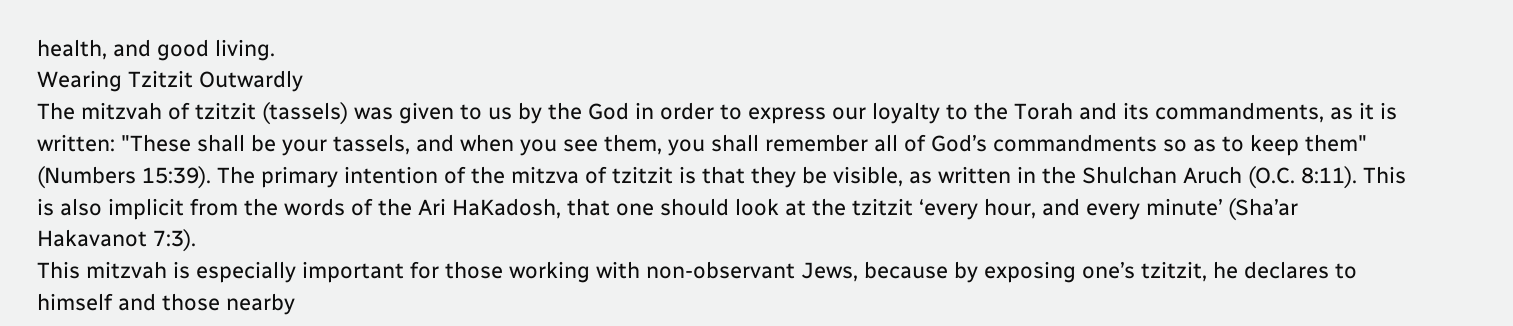health, and good living.
Wearing Tzitzit Outwardly
The mitzvah of tzitzit (tassels) was given to us by the God in order to express our loyalty to the Torah and its commandments, as it is written: "These shall be your tassels, and when you see them, you shall remember all of God’s commandments so as to keep them" (Numbers 15:39). The primary intention of the mitzva of tzitzit is that they be visible, as written in the Shulchan Aruch (O.C. 8:11). This is also implicit from the words of the Ari HaKadosh, that one should look at the tzitzit ‘every hour, and every minute’ (Sha’ar Hakavanot 7:3).
This mitzvah is especially important for those working with non-observant Jews, because by exposing one’s tzitzit, he declares to himself and those nearby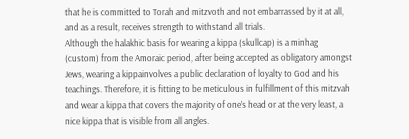that he is committed to Torah and mitzvoth and not embarrassed by it at all, and as a result, receives strength to withstand all trials.
Although the halakhic basis for wearing a kippa (skullcap) is a minhag (custom) from the Amoraic period, after being accepted as obligatory amongst Jews, wearing a kippainvolves a public declaration of loyalty to God and his teachings. Therefore, it is fitting to be meticulous in fulfillment of this mitzvah and wear a kippa that covers the majority of one’s head or at the very least, a nice kippa that is visible from all angles.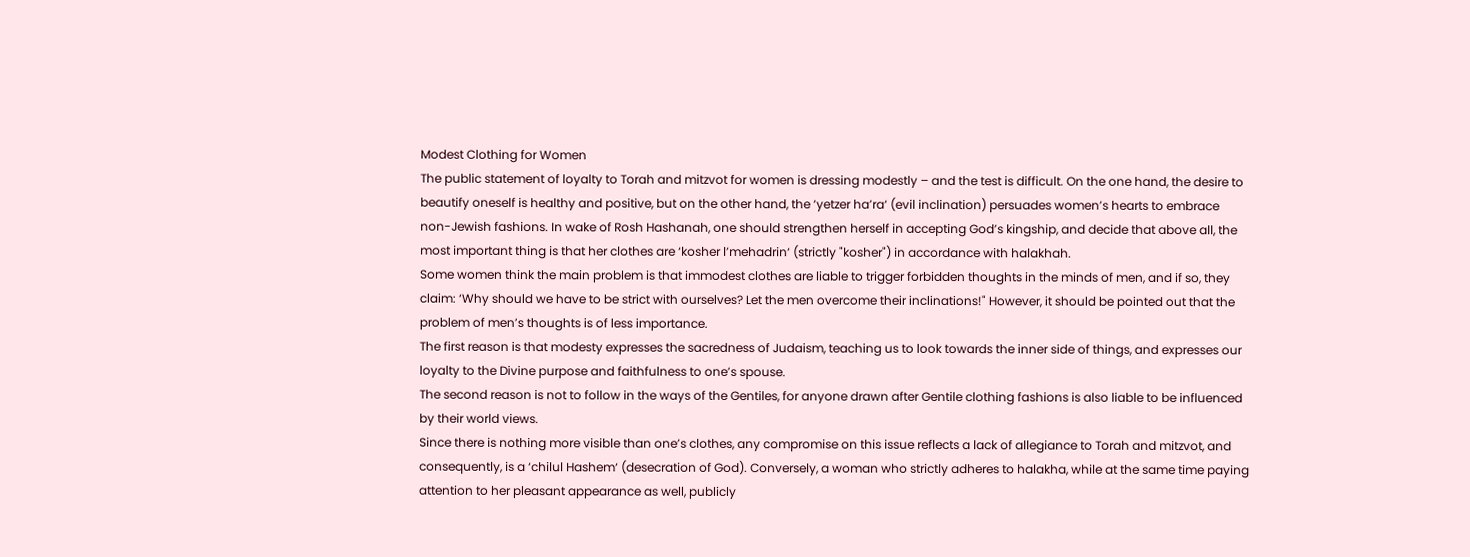Modest Clothing for Women
The public statement of loyalty to Torah and mitzvot for women is dressing modestly – and the test is difficult. On the one hand, the desire to beautify oneself is healthy and positive, but on the other hand, the ‘yetzer ha’ra‘ (evil inclination) persuades women’s hearts to embrace non-Jewish fashions. In wake of Rosh Hashanah, one should strengthen herself in accepting God’s kingship, and decide that above all, the most important thing is that her clothes are ‘kosher l’mehadrin‘ (strictly "kosher") in accordance with halakhah.
Some women think the main problem is that immodest clothes are liable to trigger forbidden thoughts in the minds of men, and if so, they claim: ‘Why should we have to be strict with ourselves? Let the men overcome their inclinations!" However, it should be pointed out that the problem of men’s thoughts is of less importance.
The first reason is that modesty expresses the sacredness of Judaism, teaching us to look towards the inner side of things, and expresses our loyalty to the Divine purpose and faithfulness to one’s spouse.
The second reason is not to follow in the ways of the Gentiles, for anyone drawn after Gentile clothing fashions is also liable to be influenced by their world views.
Since there is nothing more visible than one’s clothes, any compromise on this issue reflects a lack of allegiance to Torah and mitzvot, and consequently, is a ‘chilul Hashem‘ (desecration of God). Conversely, a woman who strictly adheres to halakha, while at the same time paying attention to her pleasant appearance as well, publicly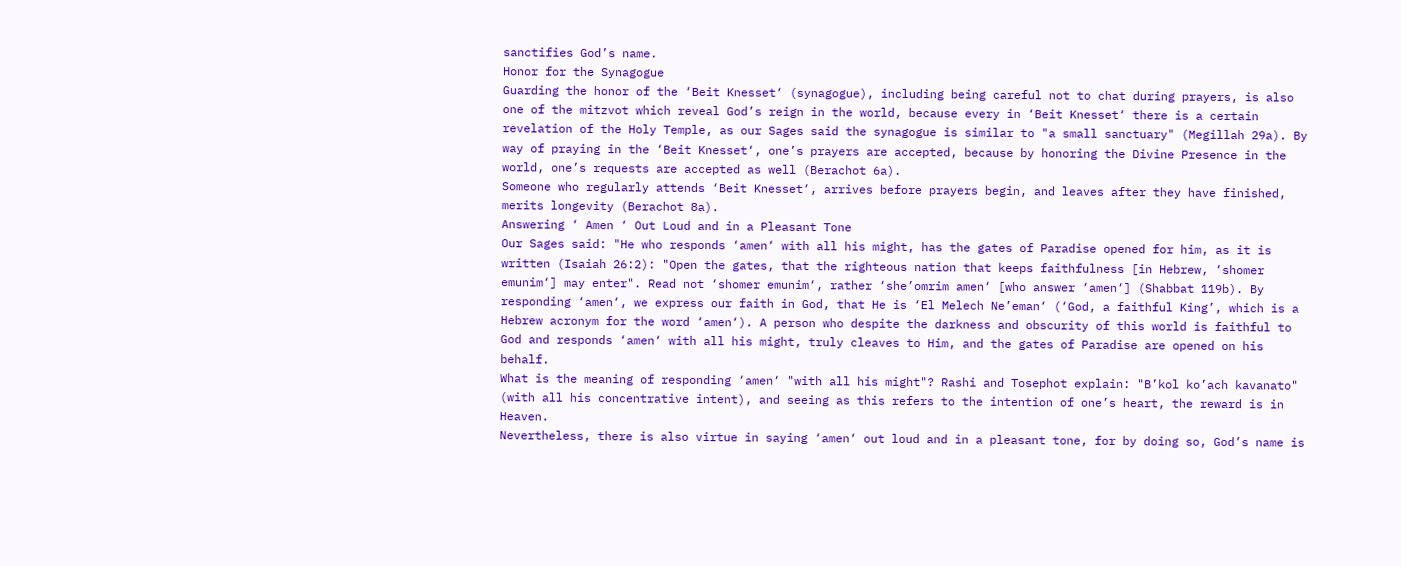sanctifies God’s name.
Honor for the Synagogue
Guarding the honor of the ‘Beit Knesset‘ (synagogue), including being careful not to chat during prayers, is also one of the mitzvot which reveal God’s reign in the world, because every in ‘Beit Knesset‘ there is a certain revelation of the Holy Temple, as our Sages said the synagogue is similar to "a small sanctuary" (Megillah 29a). By way of praying in the ‘Beit Knesset‘, one’s prayers are accepted, because by honoring the Divine Presence in the world, one’s requests are accepted as well (Berachot 6a).
Someone who regularly attends ‘Beit Knesset‘, arrives before prayers begin, and leaves after they have finished, merits longevity (Berachot 8a).
Answering ‘ Amen ‘ Out Loud and in a Pleasant Tone
Our Sages said: "He who responds ‘amen‘ with all his might, has the gates of Paradise opened for him, as it is written (Isaiah 26:2): "Open the gates, that the righteous nation that keeps faithfulness [in Hebrew, ‘shomer emunim‘] may enter". Read not ‘shomer emunim‘, rather ‘she’omrim amen‘ [who answer ‘amen‘] (Shabbat 119b). By responding ‘amen‘, we express our faith in God, that He is ‘El Melech Ne’eman‘ (‘God, a faithful King’, which is a Hebrew acronym for the word ‘amen‘). A person who despite the darkness and obscurity of this world is faithful to God and responds ‘amen‘ with all his might, truly cleaves to Him, and the gates of Paradise are opened on his behalf.
What is the meaning of responding ‘amen‘ "with all his might"? Rashi and Tosephot explain: "B’kol ko’ach kavanato" (with all his concentrative intent), and seeing as this refers to the intention of one’s heart, the reward is in Heaven.
Nevertheless, there is also virtue in saying ‘amen‘ out loud and in a pleasant tone, for by doing so, God’s name is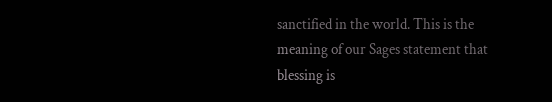sanctified in the world. This is the meaning of our Sages statement that blessing is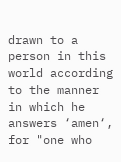drawn to a person in this world according to the manner in which he answers ‘amen‘, for "one who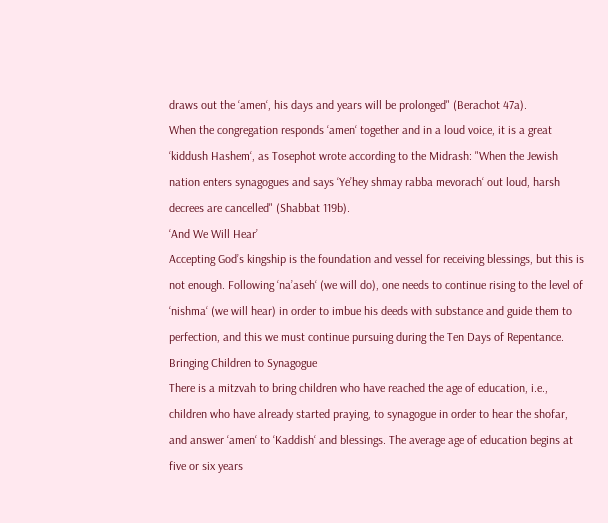draws out the ‘amen‘, his days and years will be prolonged" (Berachot 47a).
When the congregation responds ‘amen‘ together and in a loud voice, it is a great ‘kiddush Hashem‘, as Tosephot wrote according to the Midrash: "When the Jewish nation enters synagogues and says ‘Ye’hey shmay rabba mevorach‘ out loud, harsh decrees are cancelled" (Shabbat 119b).
‘And We Will Hear’
Accepting God’s kingship is the foundation and vessel for receiving blessings, but this is not enough. Following ‘na’aseh‘ (we will do), one needs to continue rising to the level of ‘nishma‘ (we will hear) in order to imbue his deeds with substance and guide them to perfection, and this we must continue pursuing during the Ten Days of Repentance.
Bringing Children to Synagogue
There is a mitzvah to bring children who have reached the age of education, i.e., children who have already started praying, to synagogue in order to hear the shofar, and answer ‘amen‘ to ‘Kaddish‘ and blessings. The average age of education begins at five or six years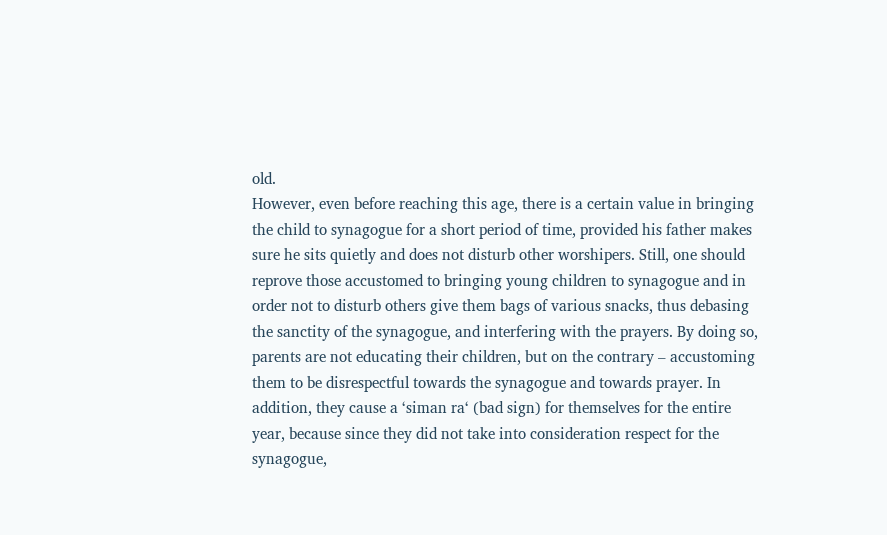old.
However, even before reaching this age, there is a certain value in bringing the child to synagogue for a short period of time, provided his father makes sure he sits quietly and does not disturb other worshipers. Still, one should reprove those accustomed to bringing young children to synagogue and in order not to disturb others give them bags of various snacks, thus debasing the sanctity of the synagogue, and interfering with the prayers. By doing so, parents are not educating their children, but on the contrary – accustoming them to be disrespectful towards the synagogue and towards prayer. In addition, they cause a ‘siman ra‘ (bad sign) for themselves for the entire year, because since they did not take into consideration respect for the synagogue,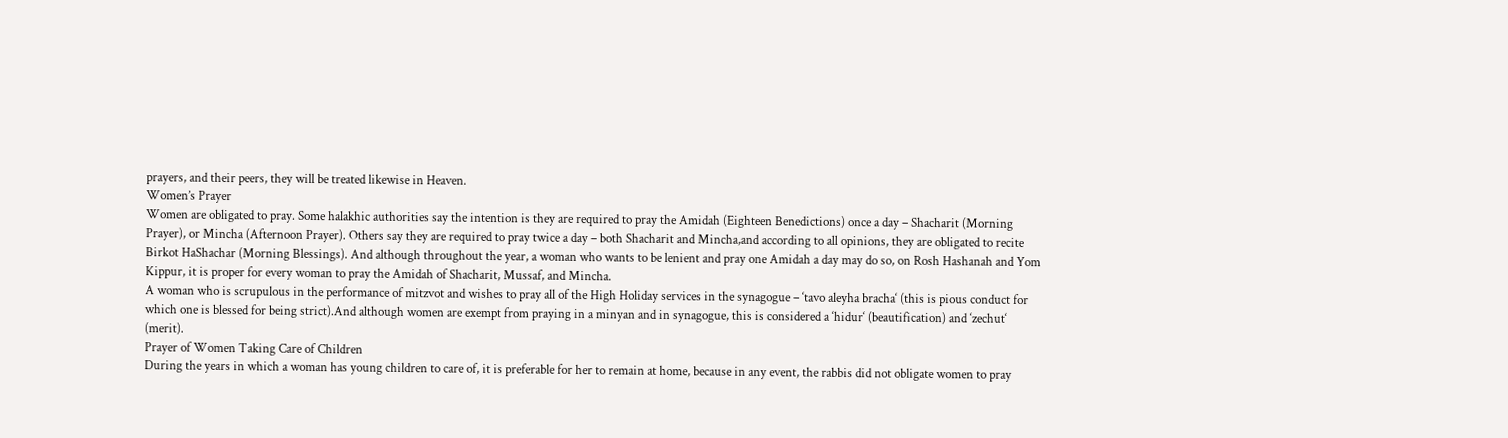prayers, and their peers, they will be treated likewise in Heaven.
Women’s Prayer
Women are obligated to pray. Some halakhic authorities say the intention is they are required to pray the Amidah (Eighteen Benedictions) once a day – Shacharit (Morning Prayer), or Mincha (Afternoon Prayer). Others say they are required to pray twice a day – both Shacharit and Mincha,and according to all opinions, they are obligated to recite Birkot HaShachar (Morning Blessings). And although throughout the year, a woman who wants to be lenient and pray one Amidah a day may do so, on Rosh Hashanah and Yom Kippur, it is proper for every woman to pray the Amidah of Shacharit, Mussaf, and Mincha.
A woman who is scrupulous in the performance of mitzvot and wishes to pray all of the High Holiday services in the synagogue – ‘tavo aleyha bracha‘ (this is pious conduct for which one is blessed for being strict).And although women are exempt from praying in a minyan and in synagogue, this is considered a ‘hidur‘ (beautification) and ‘zechut‘ (merit).
Prayer of Women Taking Care of Children
During the years in which a woman has young children to care of, it is preferable for her to remain at home, because in any event, the rabbis did not obligate women to pray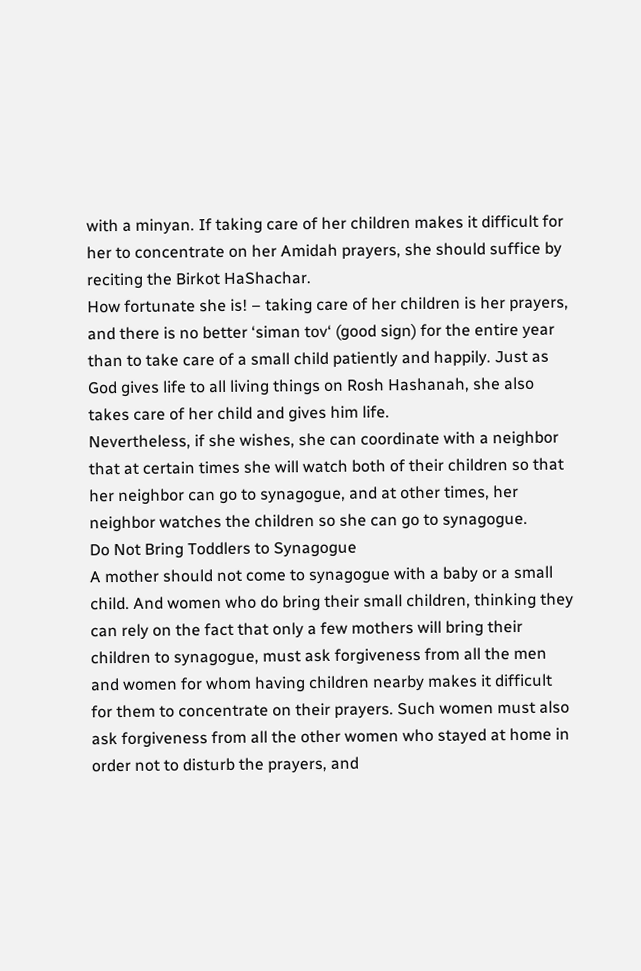with a minyan. If taking care of her children makes it difficult for her to concentrate on her Amidah prayers, she should suffice by reciting the Birkot HaShachar.
How fortunate she is! – taking care of her children is her prayers, and there is no better ‘siman tov‘ (good sign) for the entire year than to take care of a small child patiently and happily. Just as God gives life to all living things on Rosh Hashanah, she also takes care of her child and gives him life.
Nevertheless, if she wishes, she can coordinate with a neighbor that at certain times she will watch both of their children so that her neighbor can go to synagogue, and at other times, her neighbor watches the children so she can go to synagogue.
Do Not Bring Toddlers to Synagogue
A mother should not come to synagogue with a baby or a small child. And women who do bring their small children, thinking they can rely on the fact that only a few mothers will bring their children to synagogue, must ask forgiveness from all the men and women for whom having children nearby makes it difficult for them to concentrate on their prayers. Such women must also ask forgiveness from all the other women who stayed at home in order not to disturb the prayers, and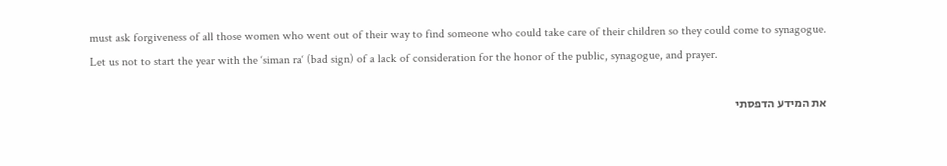must ask forgiveness of all those women who went out of their way to find someone who could take care of their children so they could come to synagogue.
Let us not to start the year with the ‘siman ra‘ (bad sign) of a lack of consideration for the honor of the public, synagogue, and prayer.

את המידע הדפסתי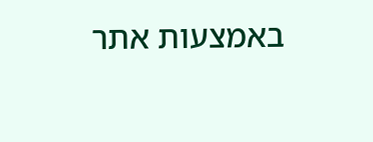באמצעות אתר